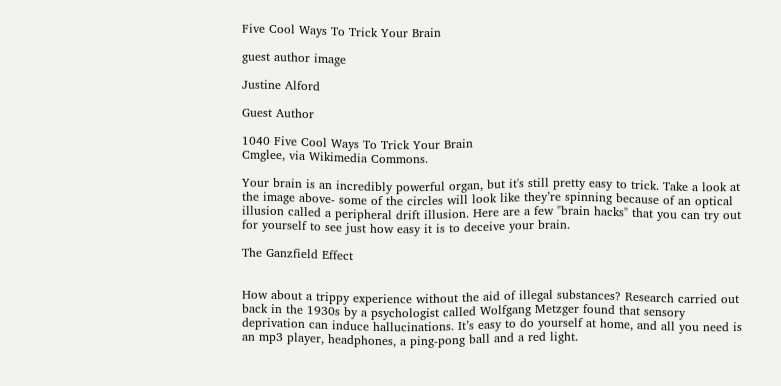Five Cool Ways To Trick Your Brain

guest author image

Justine Alford

Guest Author

1040 Five Cool Ways To Trick Your Brain
Cmglee, via Wikimedia Commons.

Your brain is an incredibly powerful organ, but it's still pretty easy to trick. Take a look at the image above- some of the circles will look like they’re spinning because of an optical illusion called a peripheral drift illusion. Here are a few "brain hacks" that you can try out for yourself to see just how easy it is to deceive your brain.

The Ganzfield Effect


How about a trippy experience without the aid of illegal substances? Research carried out back in the 1930s by a psychologist called Wolfgang Metzger found that sensory deprivation can induce hallucinations. It’s easy to do yourself at home, and all you need is an mp3 player, headphones, a ping-pong ball and a red light.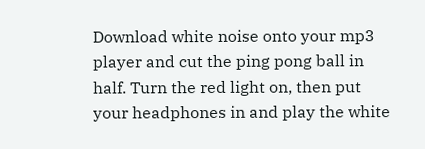Download white noise onto your mp3 player and cut the ping pong ball in half. Turn the red light on, then put your headphones in and play the white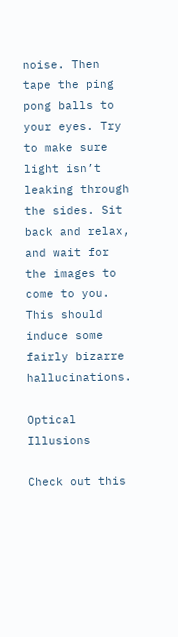noise. Then tape the ping pong balls to your eyes. Try to make sure light isn’t leaking through the sides. Sit back and relax, and wait for the images to come to you. This should induce some fairly bizarre hallucinations.

Optical Illusions

Check out this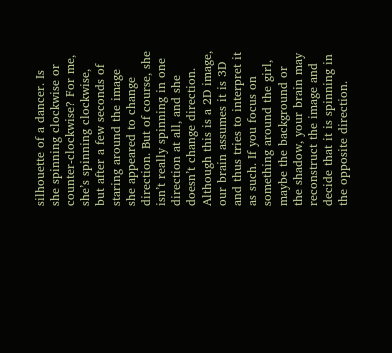silhouette of a dancer. Is she spinning clockwise or counter-clockwise? For me, she’s spinning clockwise, but after a few seconds of staring around the image she appeared to change direction. But of course, she isn’t really spinning in one direction at all, and she doesn’t change direction. Although this is a 2D image, our brain assumes it is 3D and thus tries to interpret it as such. If you focus on something around the girl, maybe the background or the shadow, your brain may reconstruct the image and decide that it is spinning in the opposite direction.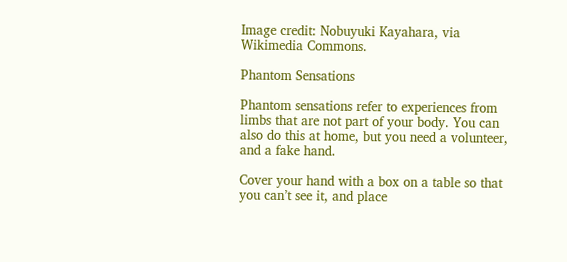Image credit: Nobuyuki Kayahara, via Wikimedia Commons.

Phantom Sensations

Phantom sensations refer to experiences from limbs that are not part of your body. You can also do this at home, but you need a volunteer, and a fake hand.

Cover your hand with a box on a table so that you can’t see it, and place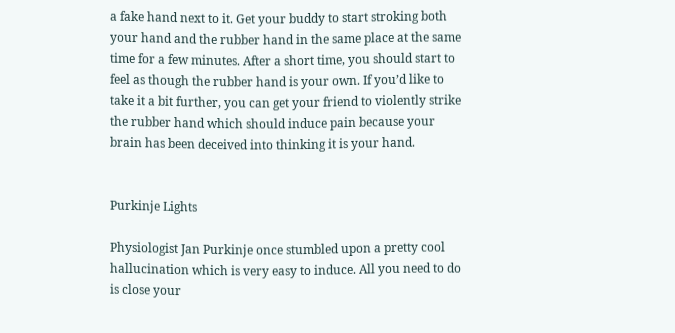a fake hand next to it. Get your buddy to start stroking both your hand and the rubber hand in the same place at the same time for a few minutes. After a short time, you should start to feel as though the rubber hand is your own. If you’d like to take it a bit further, you can get your friend to violently strike the rubber hand which should induce pain because your brain has been deceived into thinking it is your hand.


Purkinje Lights

Physiologist Jan Purkinje once stumbled upon a pretty cool hallucination which is very easy to induce. All you need to do is close your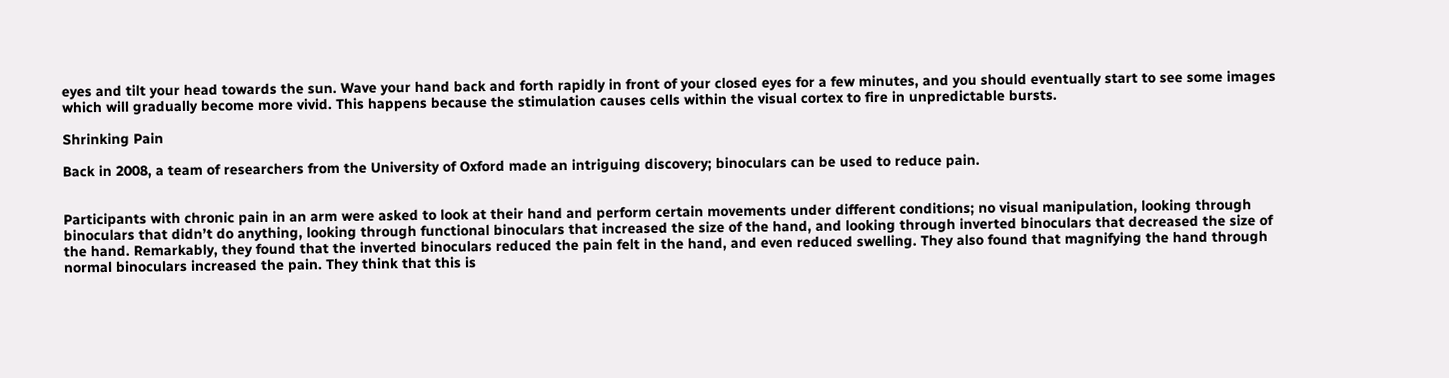eyes and tilt your head towards the sun. Wave your hand back and forth rapidly in front of your closed eyes for a few minutes, and you should eventually start to see some images which will gradually become more vivid. This happens because the stimulation causes cells within the visual cortex to fire in unpredictable bursts.

Shrinking Pain

Back in 2008, a team of researchers from the University of Oxford made an intriguing discovery; binoculars can be used to reduce pain.


Participants with chronic pain in an arm were asked to look at their hand and perform certain movements under different conditions; no visual manipulation, looking through binoculars that didn’t do anything, looking through functional binoculars that increased the size of the hand, and looking through inverted binoculars that decreased the size of the hand. Remarkably, they found that the inverted binoculars reduced the pain felt in the hand, and even reduced swelling. They also found that magnifying the hand through normal binoculars increased the pain. They think that this is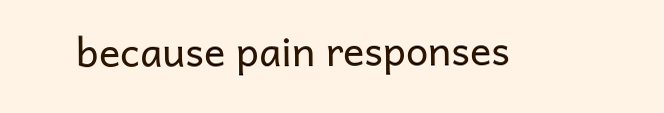because pain responses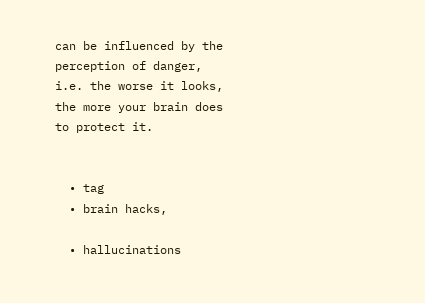can be influenced by the perception of danger, i.e. the worse it looks, the more your brain does to protect it.


  • tag
  • brain hacks,

  • hallucinations